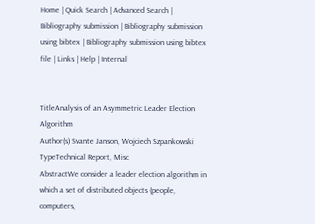Home | Quick Search | Advanced Search | Bibliography submission | Bibliography submission using bibtex | Bibliography submission using bibtex file | Links | Help | Internal


TitleAnalysis of an Asymmetric Leader Election Algorithm
Author(s) Svante Janson, Wojciech Szpankowski
TypeTechnical Report, Misc
AbstractWe consider a leader election algorithm in which a set of distributed objects (people, computers,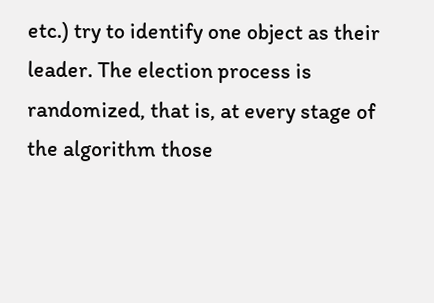etc.) try to identify one object as their leader. The election process is randomized, that is, at every stage of the algorithm those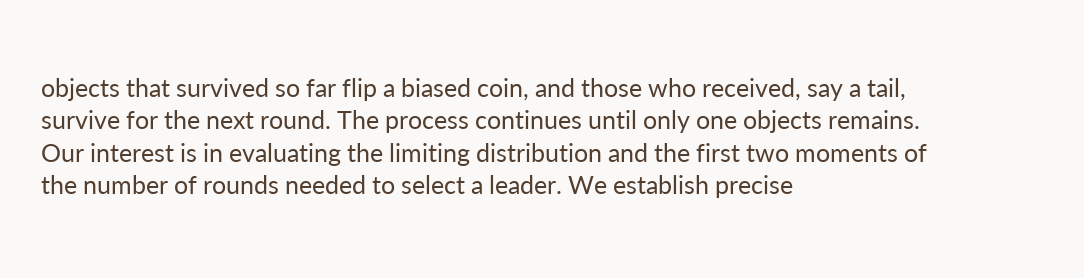objects that survived so far flip a biased coin, and those who received, say a tail, survive for the next round. The process continues until only one objects remains. Our interest is in evaluating the limiting distribution and the first two moments of the number of rounds needed to select a leader. We establish precise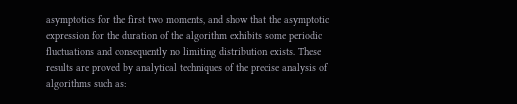asymptotics for the first two moments, and show that the asymptotic expression for the duration of the algorithm exhibits some periodic fluctuations and consequently no limiting distribution exists. These results are proved by analytical techniques of the precise analysis of algorithms such as: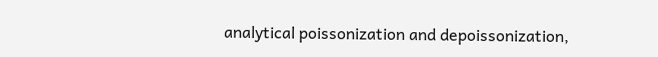analytical poissonization and depoissonization,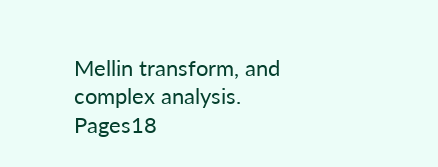Mellin transform, and complex analysis.
Pages18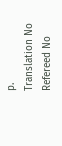p.
Translation No
Refereed No